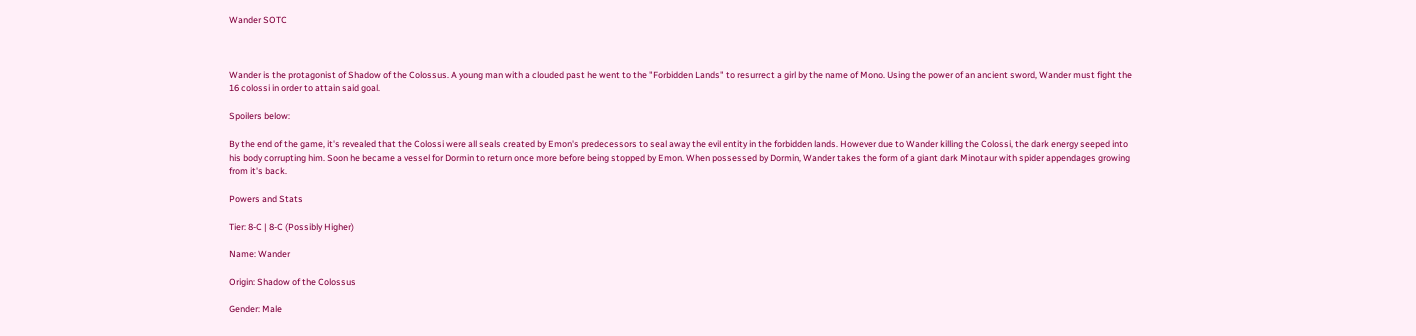Wander SOTC



Wander is the protagonist of Shadow of the Colossus. A young man with a clouded past he went to the "Forbidden Lands" to resurrect a girl by the name of Mono. Using the power of an ancient sword, Wander must fight the 16 colossi in order to attain said goal.

Spoilers below:

By the end of the game, it's revealed that the Colossi were all seals created by Emon's predecessors to seal away the evil entity in the forbidden lands. However due to Wander killing the Colossi, the dark energy seeped into his body corrupting him. Soon he became a vessel for Dormin to return once more before being stopped by Emon. When possessed by Dormin, Wander takes the form of a giant dark Minotaur with spider appendages growing from it's back.

Powers and Stats

Tier: 8-C | 8-C (Possibly Higher)

Name: Wander

Origin: Shadow of the Colossus

Gender: Male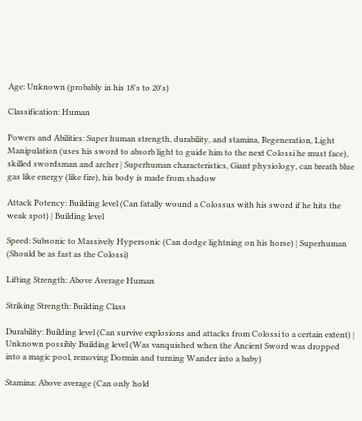Age: Unknown (probably in his 18's to 20's)

Classification: Human

Powers and Abilities: Super human strength, durability, and stamina, Regeneration, Light Manipulation (uses his sword to absorb light to guide him to the next Colossi he must face), skilled swordsman and archer | Superhuman characteristics, Giant physiology, can breath blue gas like energy (like fire), his body is made from shadow

Attack Potency: Building level (Can fatally wound a Colossus with his sword if he hits the weak spot) | Building level

Speed: Subsonic to Massively Hypersonic (Can dodge lightning on his horse) | Superhuman (Should be as fast as the Colossi)

Lifting Strength: Above Average Human

Striking Strength: Building Class

Durability: Building level (Can survive explosions and attacks from Colossi to a certain extent) | Unknown possibly Building level (Was vanquished when the Ancient Sword was dropped into a magic pool, removing Dormin and turning Wander into a baby)

Stamina: Above average (Can only hold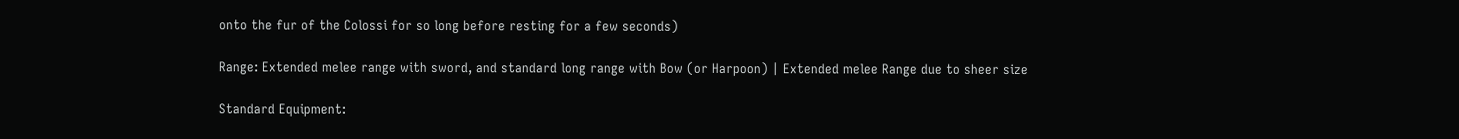onto the fur of the Colossi for so long before resting for a few seconds)

Range: Extended melee range with sword, and standard long range with Bow (or Harpoon) | Extended melee Range due to sheer size

Standard Equipment: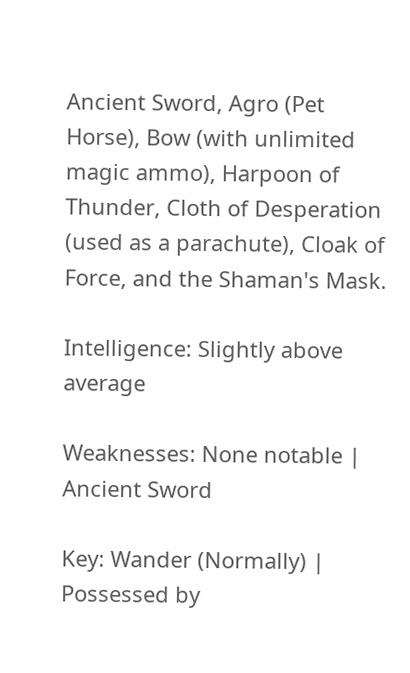Ancient Sword, Agro (Pet Horse), Bow (with unlimited magic ammo), Harpoon of Thunder, Cloth of Desperation (used as a parachute), Cloak of Force, and the Shaman's Mask.

Intelligence: Slightly above average

Weaknesses: None notable | Ancient Sword

Key: Wander (Normally) | Possessed by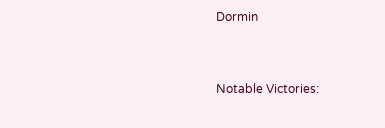Dormin


Notable Victories: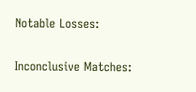Notable Losses:

Inconclusive Matches: